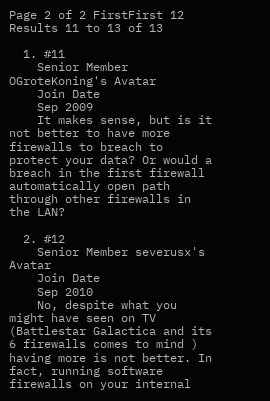Page 2 of 2 FirstFirst 12
Results 11 to 13 of 13

  1. #11
    Senior Member OGroteKoning's Avatar
    Join Date
    Sep 2009
    It makes sense, but is it not better to have more firewalls to breach to protect your data? Or would a breach in the first firewall automatically open path through other firewalls in the LAN?

  2. #12
    Senior Member severusx's Avatar
    Join Date
    Sep 2010
    No, despite what you might have seen on TV (Battlestar Galactica and its 6 firewalls comes to mind ) having more is not better. In fact, running software firewalls on your internal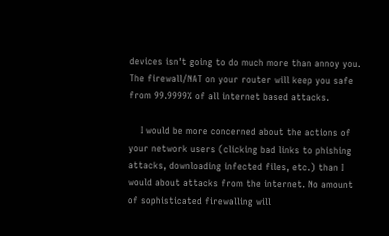devices isn't going to do much more than annoy you. The firewall/NAT on your router will keep you safe from 99.9999% of all internet based attacks.

    I would be more concerned about the actions of your network users (clicking bad links to phishing attacks, downloading infected files, etc.) than I would about attacks from the internet. No amount of sophisticated firewalling will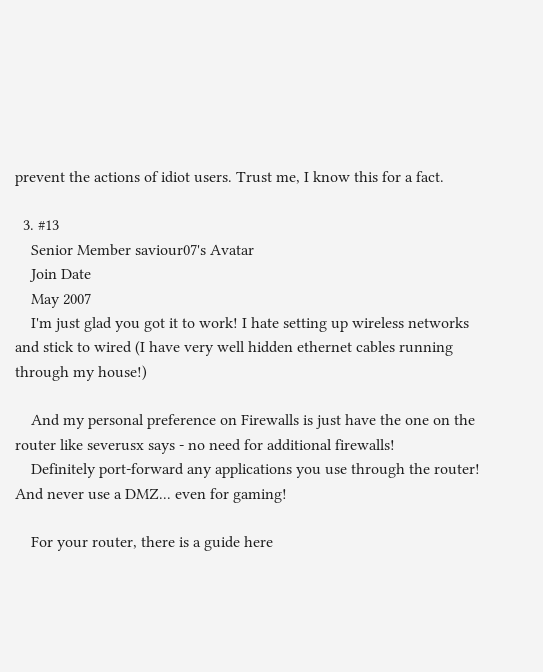prevent the actions of idiot users. Trust me, I know this for a fact.

  3. #13
    Senior Member saviour07's Avatar
    Join Date
    May 2007
    I'm just glad you got it to work! I hate setting up wireless networks and stick to wired (I have very well hidden ethernet cables running through my house!)

    And my personal preference on Firewalls is just have the one on the router like severusx says - no need for additional firewalls!
    Definitely port-forward any applications you use through the router! And never use a DMZ... even for gaming!

    For your router, there is a guide here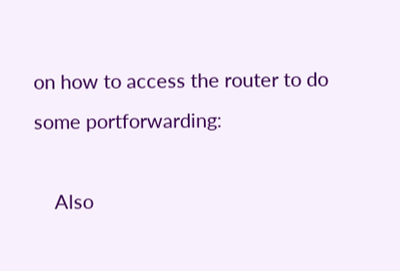on how to access the router to do some portforwarding:

    Also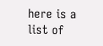here is a list of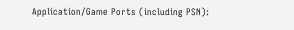Application/Game Ports (including PSN):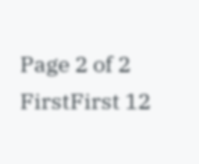Page 2 of 2 FirstFirst 12